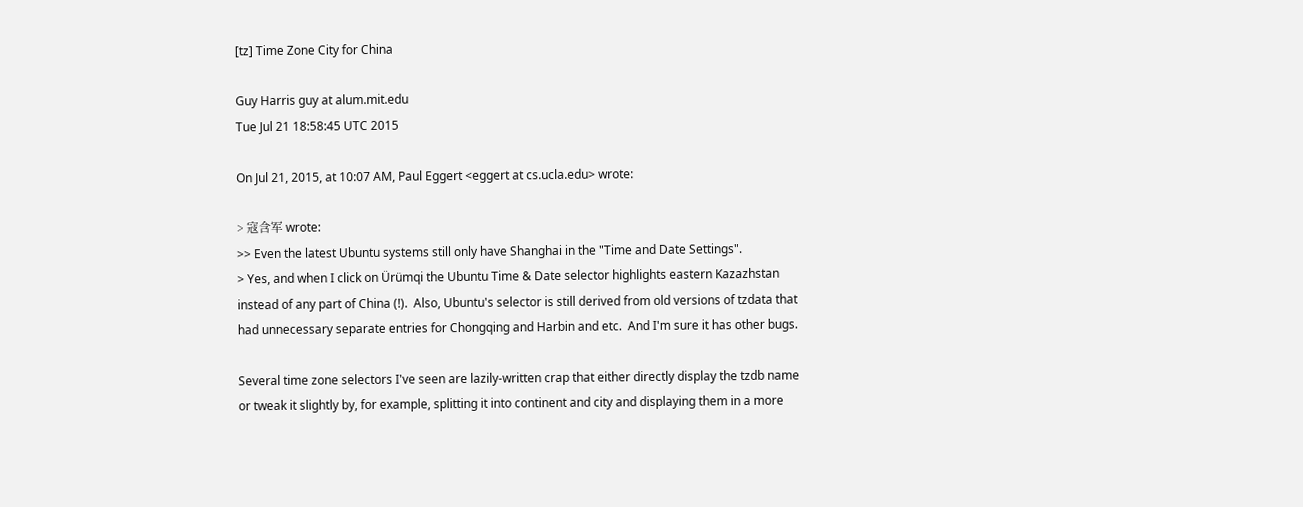[tz] Time Zone City for China

Guy Harris guy at alum.mit.edu
Tue Jul 21 18:58:45 UTC 2015

On Jul 21, 2015, at 10:07 AM, Paul Eggert <eggert at cs.ucla.edu> wrote:

> 寇含军 wrote:
>> Even the latest Ubuntu systems still only have Shanghai in the "Time and Date Settings".
> Yes, and when I click on Ürümqi the Ubuntu Time & Date selector highlights eastern Kazazhstan instead of any part of China (!).  Also, Ubuntu's selector is still derived from old versions of tzdata that had unnecessary separate entries for Chongqing and Harbin and etc.  And I'm sure it has other bugs.

Several time zone selectors I've seen are lazily-written crap that either directly display the tzdb name or tweak it slightly by, for example, splitting it into continent and city and displaying them in a more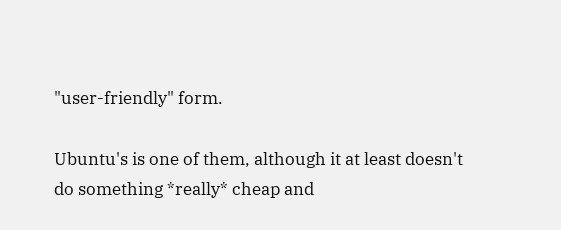"user-friendly" form.

Ubuntu's is one of them, although it at least doesn't do something *really* cheap and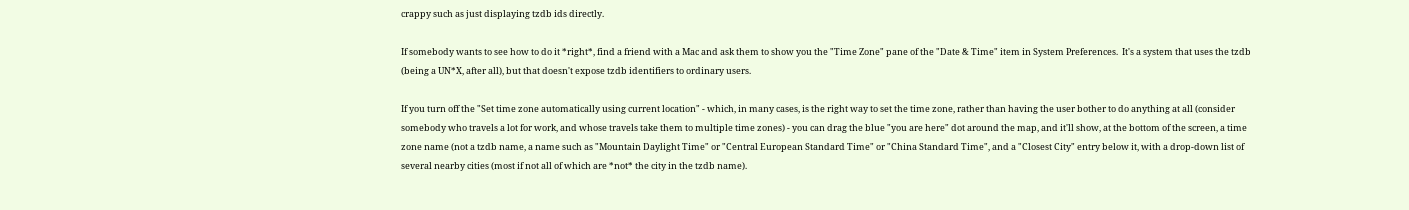crappy such as just displaying tzdb ids directly.

If somebody wants to see how to do it *right*, find a friend with a Mac and ask them to show you the "Time Zone" pane of the "Date & Time" item in System Preferences.  It's a system that uses the tzdb (being a UN*X, after all), but that doesn't expose tzdb identifiers to ordinary users.

If you turn off the "Set time zone automatically using current location" - which, in many cases, is the right way to set the time zone, rather than having the user bother to do anything at all (consider somebody who travels a lot for work, and whose travels take them to multiple time zones) - you can drag the blue "you are here" dot around the map, and it'll show, at the bottom of the screen, a time zone name (not a tzdb name, a name such as "Mountain Daylight Time" or "Central European Standard Time" or "China Standard Time", and a "Closest City" entry below it, with a drop-down list of several nearby cities (most if not all of which are *not* the city in the tzdb name).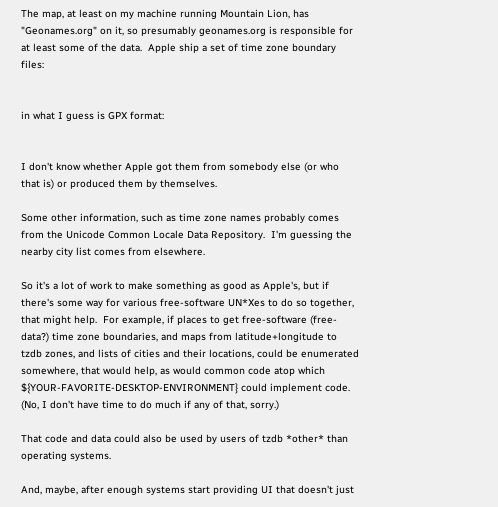The map, at least on my machine running Mountain Lion, has "Geonames.org" on it, so presumably geonames.org is responsible for at least some of the data.  Apple ship a set of time zone boundary files:


in what I guess is GPX format:


I don't know whether Apple got them from somebody else (or who that is) or produced them by themselves.

Some other information, such as time zone names probably comes from the Unicode Common Locale Data Repository.  I'm guessing the nearby city list comes from elsewhere.

So it's a lot of work to make something as good as Apple's, but if there's some way for various free-software UN*Xes to do so together, that might help.  For example, if places to get free-software (free-data?) time zone boundaries, and maps from latitude+longitude to tzdb zones, and lists of cities and their locations, could be enumerated somewhere, that would help, as would common code atop which ${YOUR-FAVORITE-DESKTOP-ENVIRONMENT} could implement code.  (No, I don't have time to do much if any of that, sorry.)

That code and data could also be used by users of tzdb *other* than operating systems.

And, maybe, after enough systems start providing UI that doesn't just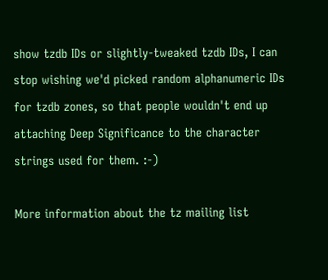show tzdb IDs or slightly-tweaked tzdb IDs, I can stop wishing we'd picked random alphanumeric IDs for tzdb zones, so that people wouldn't end up attaching Deep Significance to the character strings used for them. :-)

More information about the tz mailing list